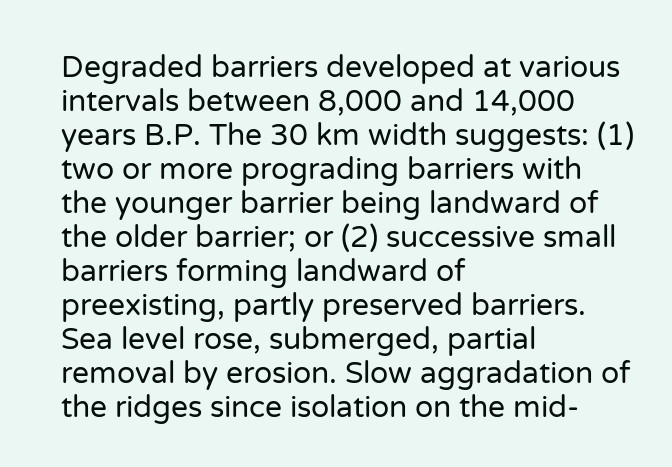Degraded barriers developed at various intervals between 8,000 and 14,000 years B.P. The 30 km width suggests: (1) two or more prograding barriers with the younger barrier being landward of the older barrier; or (2) successive small barriers forming landward of preexisting, partly preserved barriers. Sea level rose, submerged, partial removal by erosion. Slow aggradation of the ridges since isolation on the mid-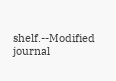shelf.--Modified journal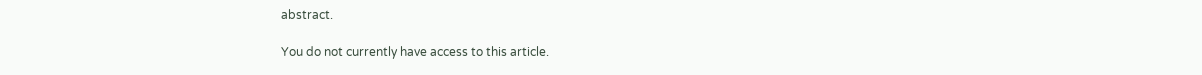abstract.

You do not currently have access to this article.